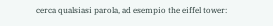cerca qualsiasi parola, ad esempio the eiffel tower: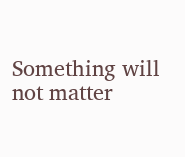Something will not matter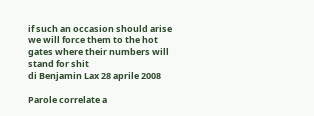if such an occasion should arise
we will force them to the hot gates where their numbers will stand for shit
di Benjamin Lax 28 aprile 2008

Parole correlate a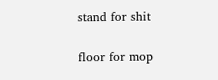stand for shit

floor for mop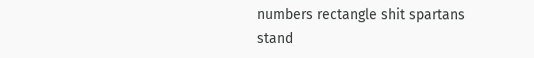numbers rectangle shit spartans stand